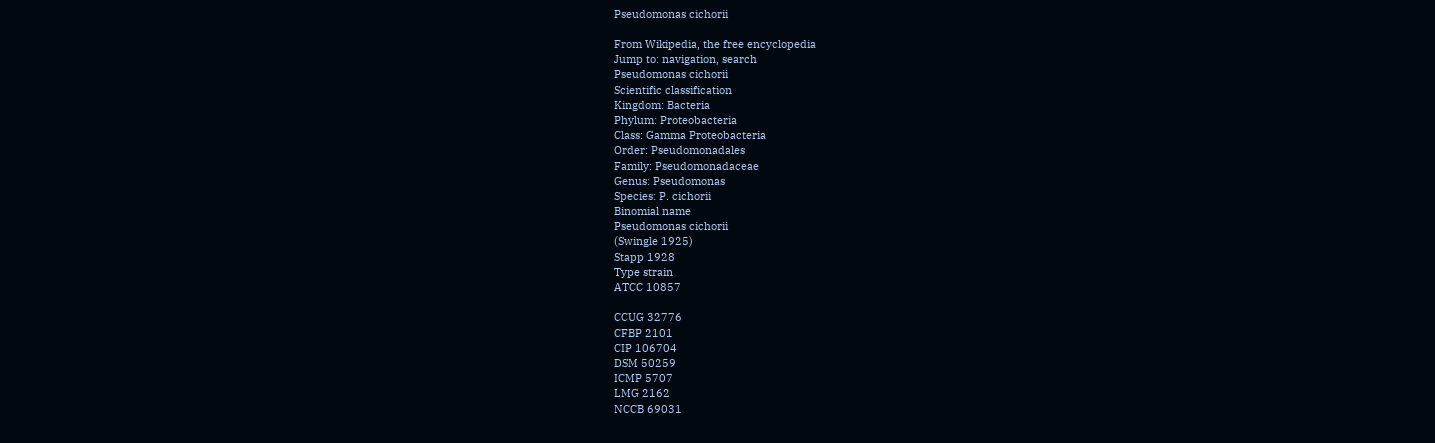Pseudomonas cichorii

From Wikipedia, the free encyclopedia
Jump to: navigation, search
Pseudomonas cichorii
Scientific classification
Kingdom: Bacteria
Phylum: Proteobacteria
Class: Gamma Proteobacteria
Order: Pseudomonadales
Family: Pseudomonadaceae
Genus: Pseudomonas
Species: P. cichorii
Binomial name
Pseudomonas cichorii
(Swingle 1925)
Stapp 1928
Type strain
ATCC 10857

CCUG 32776
CFBP 2101
CIP 106704
DSM 50259
ICMP 5707
LMG 2162
NCCB 69031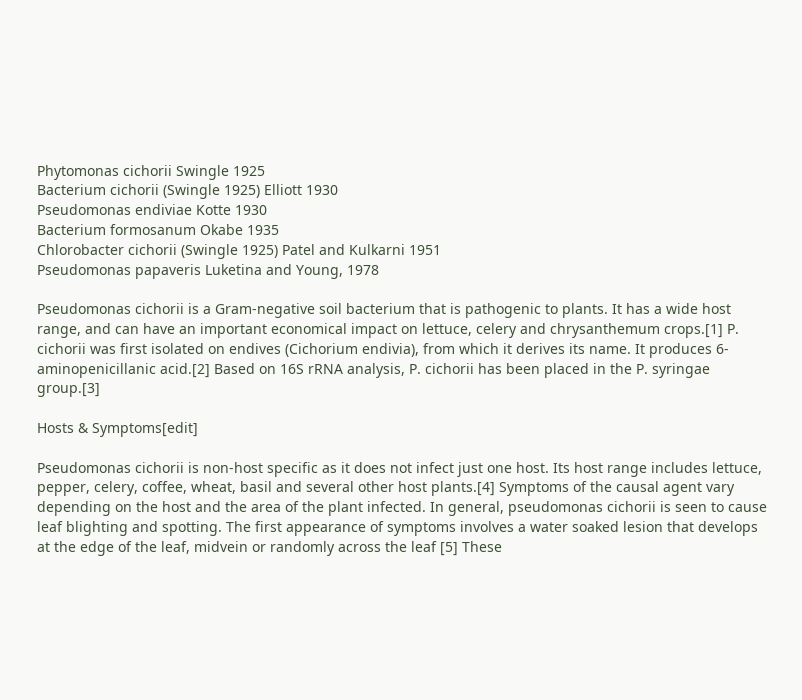Phytomonas cichorii Swingle 1925
Bacterium cichorii (Swingle 1925) Elliott 1930
Pseudomonas endiviae Kotte 1930
Bacterium formosanum Okabe 1935
Chlorobacter cichorii (Swingle 1925) Patel and Kulkarni 1951
Pseudomonas papaveris Luketina and Young, 1978

Pseudomonas cichorii is a Gram-negative soil bacterium that is pathogenic to plants. It has a wide host range, and can have an important economical impact on lettuce, celery and chrysanthemum crops.[1] P. cichorii was first isolated on endives (Cichorium endivia), from which it derives its name. It produces 6-aminopenicillanic acid.[2] Based on 16S rRNA analysis, P. cichorii has been placed in the P. syringae group.[3]

Hosts & Symptoms[edit]

Pseudomonas cichorii is non-host specific as it does not infect just one host. Its host range includes lettuce, pepper, celery, coffee, wheat, basil and several other host plants.[4] Symptoms of the causal agent vary depending on the host and the area of the plant infected. In general, pseudomonas cichorii is seen to cause leaf blighting and spotting. The first appearance of symptoms involves a water soaked lesion that develops at the edge of the leaf, midvein or randomly across the leaf [5] These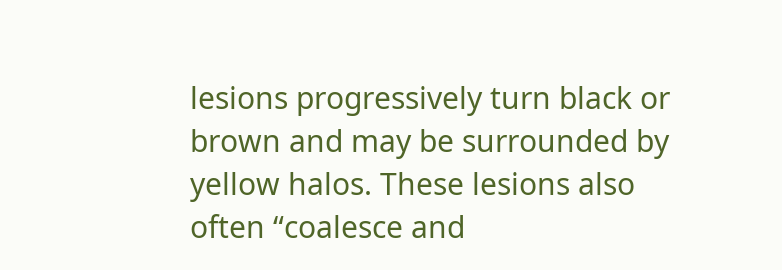lesions progressively turn black or brown and may be surrounded by yellow halos. These lesions also often “coalesce and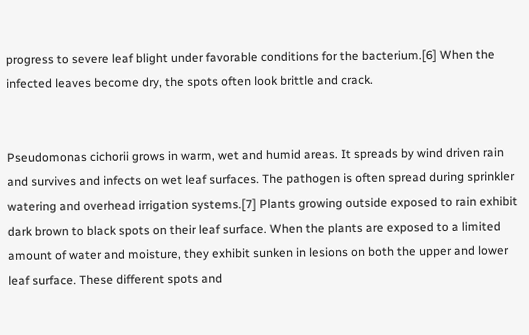progress to severe leaf blight under favorable conditions for the bacterium.[6] When the infected leaves become dry, the spots often look brittle and crack.


Pseudomonas cichorii grows in warm, wet and humid areas. It spreads by wind driven rain and survives and infects on wet leaf surfaces. The pathogen is often spread during sprinkler watering and overhead irrigation systems.[7] Plants growing outside exposed to rain exhibit dark brown to black spots on their leaf surface. When the plants are exposed to a limited amount of water and moisture, they exhibit sunken in lesions on both the upper and lower leaf surface. These different spots and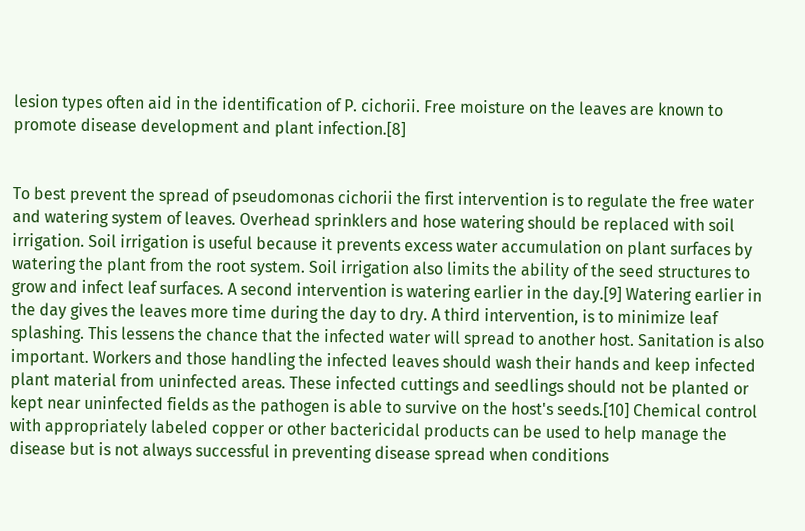lesion types often aid in the identification of P. cichorii. Free moisture on the leaves are known to promote disease development and plant infection.[8]


To best prevent the spread of pseudomonas cichorii the first intervention is to regulate the free water and watering system of leaves. Overhead sprinklers and hose watering should be replaced with soil irrigation. Soil irrigation is useful because it prevents excess water accumulation on plant surfaces by watering the plant from the root system. Soil irrigation also limits the ability of the seed structures to grow and infect leaf surfaces. A second intervention is watering earlier in the day.[9] Watering earlier in the day gives the leaves more time during the day to dry. A third intervention, is to minimize leaf splashing. This lessens the chance that the infected water will spread to another host. Sanitation is also important. Workers and those handling the infected leaves should wash their hands and keep infected plant material from uninfected areas. These infected cuttings and seedlings should not be planted or kept near uninfected fields as the pathogen is able to survive on the host's seeds.[10] Chemical control with appropriately labeled copper or other bactericidal products can be used to help manage the disease but is not always successful in preventing disease spread when conditions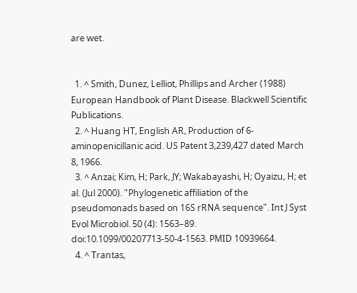are wet.


  1. ^ Smith, Dunez, Lelliot, Phillips and Archer (1988) European Handbook of Plant Disease. Blackwell Scientific Publications.
  2. ^ Huang HT, English AR, Production of 6-aminopenicillanic acid. US Patent 3,239,427 dated March 8, 1966.
  3. ^ Anzai; Kim, H; Park, JY; Wakabayashi, H; Oyaizu, H; et al. (Jul 2000). "Phylogenetic affiliation of the pseudomonads based on 16S rRNA sequence". Int J Syst Evol Microbiol. 50 (4): 1563–89. doi:10.1099/00207713-50-4-1563. PMID 10939664.
  4. ^ Trantas,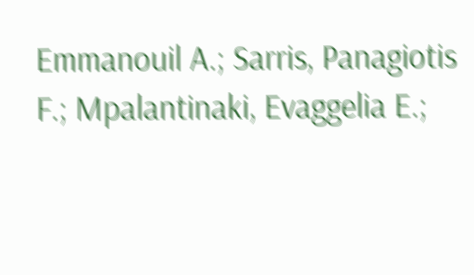Emmanouil A.; Sarris, Panagiotis F.; Mpalantinaki, Evaggelia E.;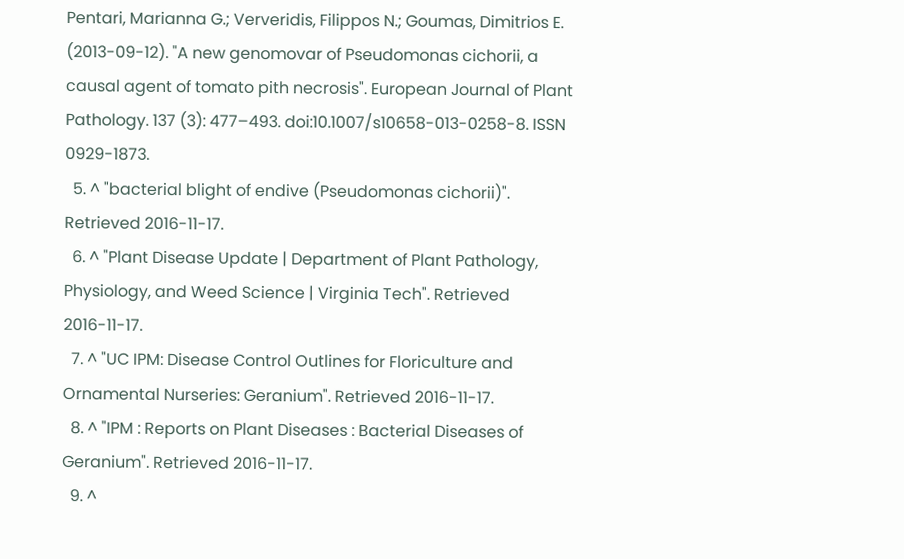Pentari, Marianna G.; Ververidis, Filippos N.; Goumas, Dimitrios E. (2013-09-12). "A new genomovar of Pseudomonas cichorii, a causal agent of tomato pith necrosis". European Journal of Plant Pathology. 137 (3): 477–493. doi:10.1007/s10658-013-0258-8. ISSN 0929-1873.
  5. ^ "bacterial blight of endive (Pseudomonas cichorii)". Retrieved 2016-11-17.
  6. ^ "Plant Disease Update | Department of Plant Pathology, Physiology, and Weed Science | Virginia Tech". Retrieved 2016-11-17.
  7. ^ "UC IPM: Disease Control Outlines for Floriculture and Ornamental Nurseries: Geranium". Retrieved 2016-11-17.
  8. ^ "IPM : Reports on Plant Diseases : Bacterial Diseases of Geranium". Retrieved 2016-11-17.
  9. ^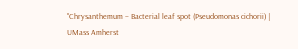"Chrysanthemum – Bacterial leaf spot (Pseudomonas cichorii) | UMass Amherst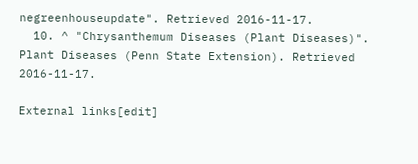negreenhouseupdate". Retrieved 2016-11-17.
  10. ^ "Chrysanthemum Diseases (Plant Diseases)". Plant Diseases (Penn State Extension). Retrieved 2016-11-17.

External links[edit]